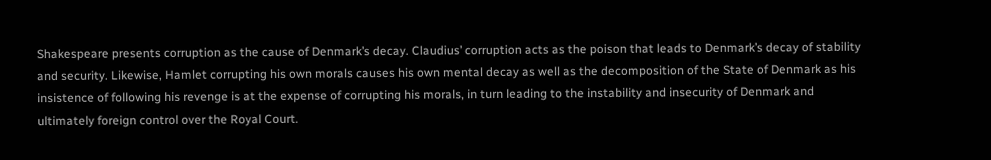Shakespeare presents corruption as the cause of Denmark’s decay. Claudius’ corruption acts as the poison that leads to Denmark’s decay of stability and security. Likewise, Hamlet corrupting his own morals causes his own mental decay as well as the decomposition of the State of Denmark as his insistence of following his revenge is at the expense of corrupting his morals, in turn leading to the instability and insecurity of Denmark and ultimately foreign control over the Royal Court.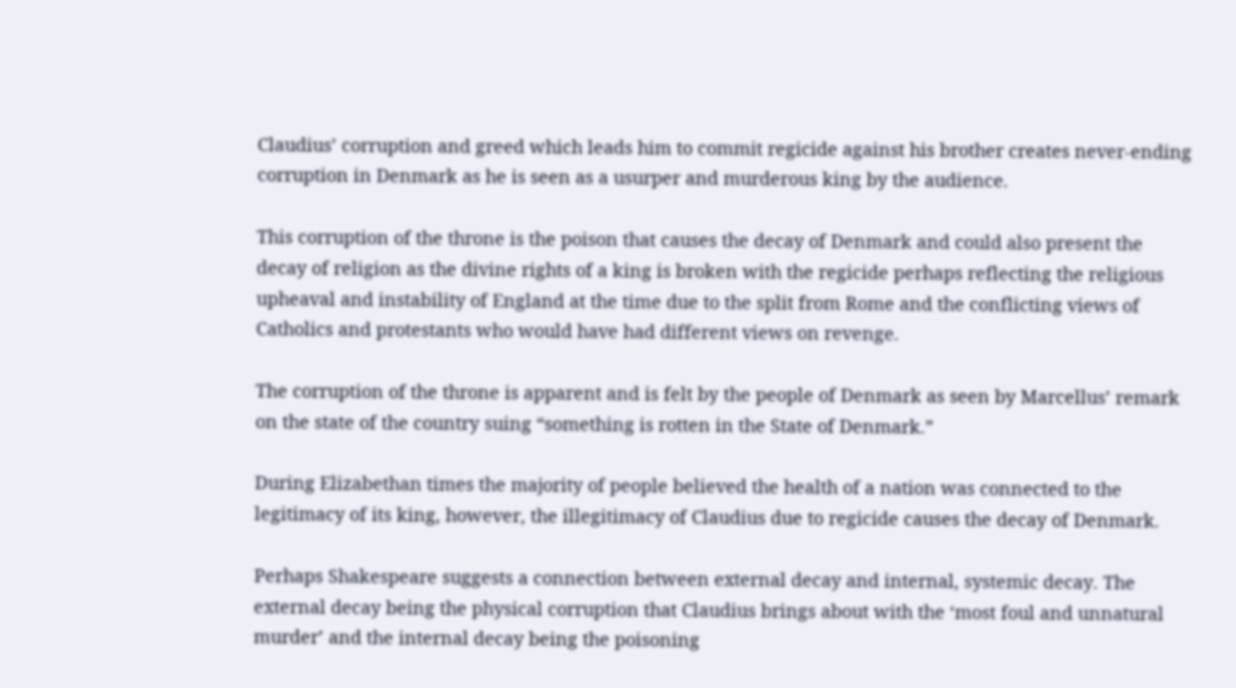Claudius’ corruption and greed which leads him to commit regicide against his brother creates never-ending corruption in Denmark as he is seen as a usurper and murderous king by the audience.

This corruption of the throne is the poison that causes the decay of Denmark and could also present the decay of religion as the divine rights of a king is broken with the regicide perhaps reflecting the religious upheaval and instability of England at the time due to the split from Rome and the conflicting views of Catholics and protestants who would have had different views on revenge.

The corruption of the throne is apparent and is felt by the people of Denmark as seen by Marcellus’ remark on the state of the country suing “something is rotten in the State of Denmark.”

During Elizabethan times the majority of people believed the health of a nation was connected to the legitimacy of its king, however, the illegitimacy of Claudius due to regicide causes the decay of Denmark.

Perhaps Shakespeare suggests a connection between external decay and internal, systemic decay. The external decay being the physical corruption that Claudius brings about with the ‘most foul and unnatural murder’ and the internal decay being the poisoning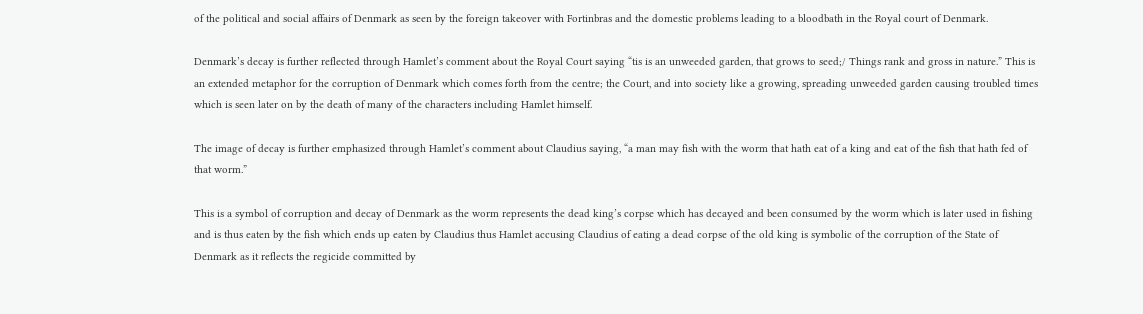of the political and social affairs of Denmark as seen by the foreign takeover with Fortinbras and the domestic problems leading to a bloodbath in the Royal court of Denmark.

Denmark’s decay is further reflected through Hamlet’s comment about the Royal Court saying “tis is an unweeded garden, that grows to seed;/ Things rank and gross in nature.” This is an extended metaphor for the corruption of Denmark which comes forth from the centre; the Court, and into society like a growing, spreading unweeded garden causing troubled times which is seen later on by the death of many of the characters including Hamlet himself.

The image of decay is further emphasized through Hamlet’s comment about Claudius saying, “a man may fish with the worm that hath eat of a king and eat of the fish that hath fed of that worm.”

This is a symbol of corruption and decay of Denmark as the worm represents the dead king’s corpse which has decayed and been consumed by the worm which is later used in fishing and is thus eaten by the fish which ends up eaten by Claudius thus Hamlet accusing Claudius of eating a dead corpse of the old king is symbolic of the corruption of the State of Denmark as it reflects the regicide committed by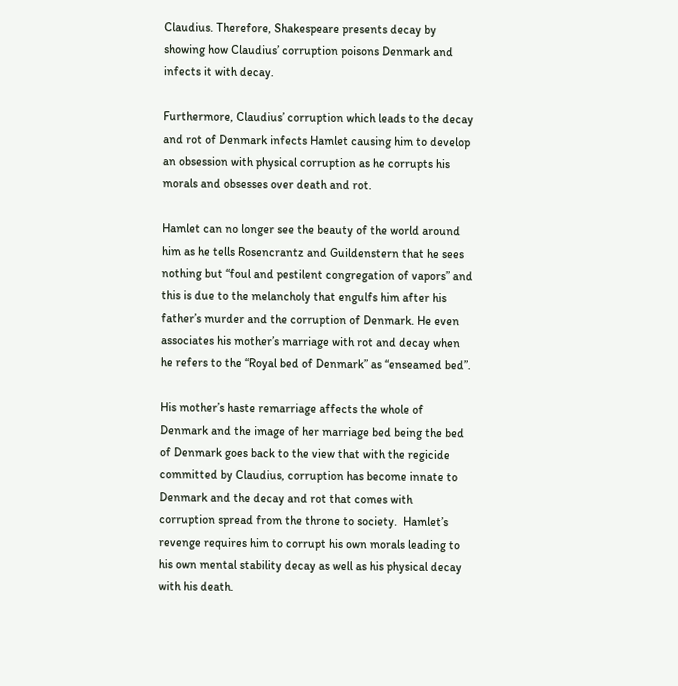Claudius. Therefore, Shakespeare presents decay by showing how Claudius’ corruption poisons Denmark and infects it with decay.

Furthermore, Claudius’ corruption which leads to the decay and rot of Denmark infects Hamlet causing him to develop an obsession with physical corruption as he corrupts his morals and obsesses over death and rot.

Hamlet can no longer see the beauty of the world around him as he tells Rosencrantz and Guildenstern that he sees nothing but “foul and pestilent congregation of vapors” and this is due to the melancholy that engulfs him after his father’s murder and the corruption of Denmark. He even associates his mother’s marriage with rot and decay when he refers to the “Royal bed of Denmark” as “enseamed bed”.

His mother’s haste remarriage affects the whole of Denmark and the image of her marriage bed being the bed of Denmark goes back to the view that with the regicide committed by Claudius, corruption has become innate to Denmark and the decay and rot that comes with corruption spread from the throne to society.  Hamlet’s revenge requires him to corrupt his own morals leading to his own mental stability decay as well as his physical decay with his death.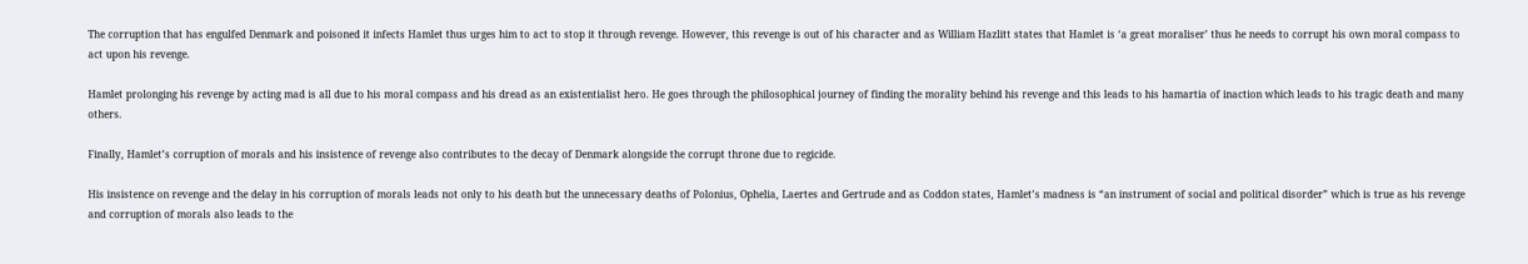The corruption that has engulfed Denmark and poisoned it infects Hamlet thus urges him to act to stop it through revenge. However, this revenge is out of his character and as William Hazlitt states that Hamlet is ‘a great moraliser’ thus he needs to corrupt his own moral compass to act upon his revenge.

Hamlet prolonging his revenge by acting mad is all due to his moral compass and his dread as an existentialist hero. He goes through the philosophical journey of finding the morality behind his revenge and this leads to his hamartia of inaction which leads to his tragic death and many others.

Finally, Hamlet’s corruption of morals and his insistence of revenge also contributes to the decay of Denmark alongside the corrupt throne due to regicide.

His insistence on revenge and the delay in his corruption of morals leads not only to his death but the unnecessary deaths of Polonius, Ophelia, Laertes and Gertrude and as Coddon states, Hamlet’s madness is “an instrument of social and political disorder” which is true as his revenge and corruption of morals also leads to the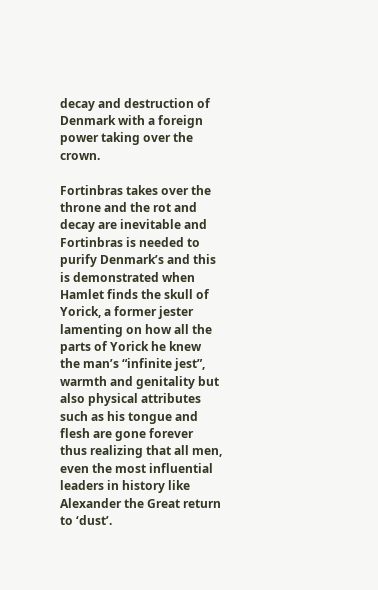decay and destruction of Denmark with a foreign power taking over the crown.

Fortinbras takes over the throne and the rot and decay are inevitable and Fortinbras is needed to purify Denmark’s and this is demonstrated when Hamlet finds the skull of Yorick, a former jester lamenting on how all the parts of Yorick he knew the man’s “infinite jest”, warmth and genitality but also physical attributes such as his tongue and flesh are gone forever thus realizing that all men, even the most influential leaders in history like Alexander the Great return to ‘dust’.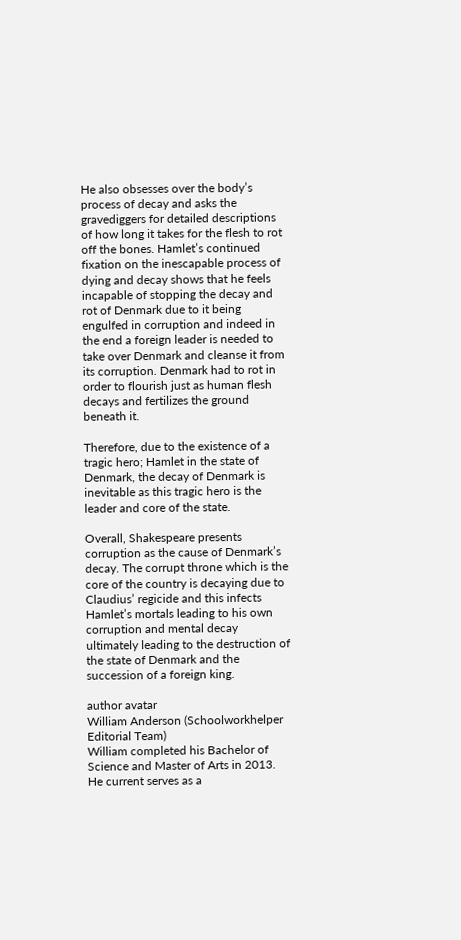He also obsesses over the body’s process of decay and asks the gravediggers for detailed descriptions of how long it takes for the flesh to rot off the bones. Hamlet’s continued fixation on the inescapable process of dying and decay shows that he feels incapable of stopping the decay and rot of Denmark due to it being engulfed in corruption and indeed in the end a foreign leader is needed to take over Denmark and cleanse it from its corruption. Denmark had to rot in order to flourish just as human flesh decays and fertilizes the ground beneath it.

Therefore, due to the existence of a tragic hero; Hamlet in the state of Denmark, the decay of Denmark is inevitable as this tragic hero is the leader and core of the state.

Overall, Shakespeare presents corruption as the cause of Denmark’s decay. The corrupt throne which is the core of the country is decaying due to Claudius’ regicide and this infects Hamlet’s mortals leading to his own corruption and mental decay ultimately leading to the destruction of the state of Denmark and the succession of a foreign king.

author avatar
William Anderson (Schoolworkhelper Editorial Team)
William completed his Bachelor of Science and Master of Arts in 2013. He current serves as a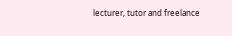lecturer, tutor and freelance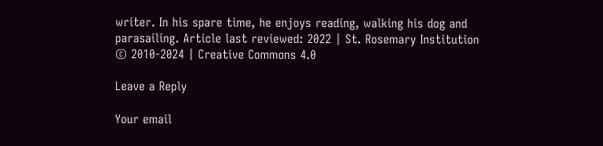writer. In his spare time, he enjoys reading, walking his dog and parasailing. Article last reviewed: 2022 | St. Rosemary Institution © 2010-2024 | Creative Commons 4.0

Leave a Reply

Your email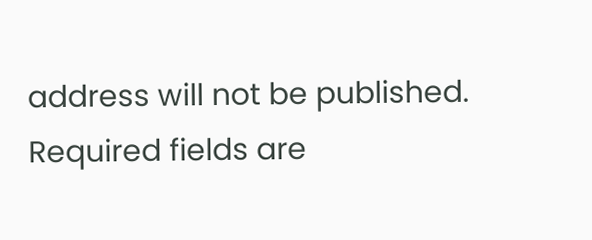address will not be published. Required fields are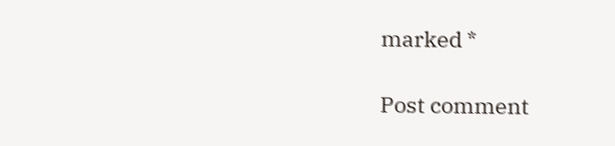marked *

Post comment